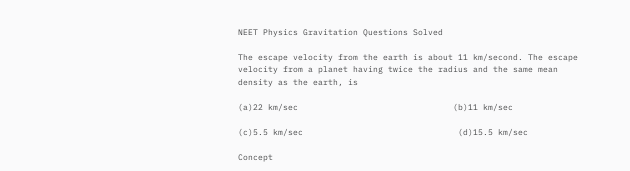NEET Physics Gravitation Questions Solved

The escape velocity from the earth is about 11 km/second. The escape velocity from a planet having twice the radius and the same mean density as the earth, is

(a)22 km/sec                               (b)11 km/sec

(c)5.5 km/sec                               (d)15.5 km/sec

Concept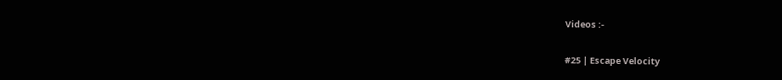Videos :-

#25 | Escape Velocity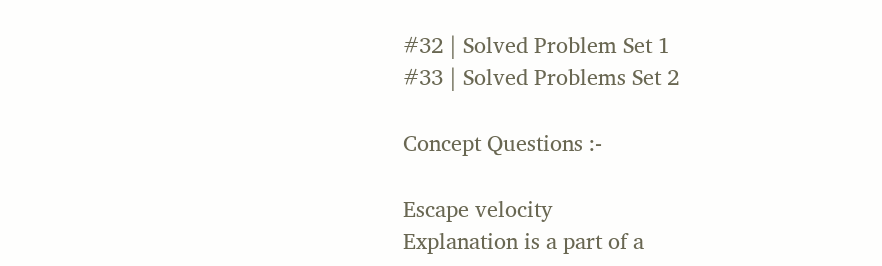#32 | Solved Problem Set 1
#33 | Solved Problems Set 2

Concept Questions :-

Escape velocity
Explanation is a part of a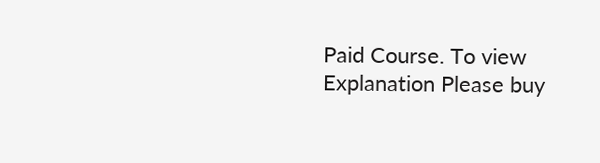Paid Course. To view Explanation Please buy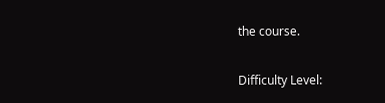the course.

Difficulty Level: